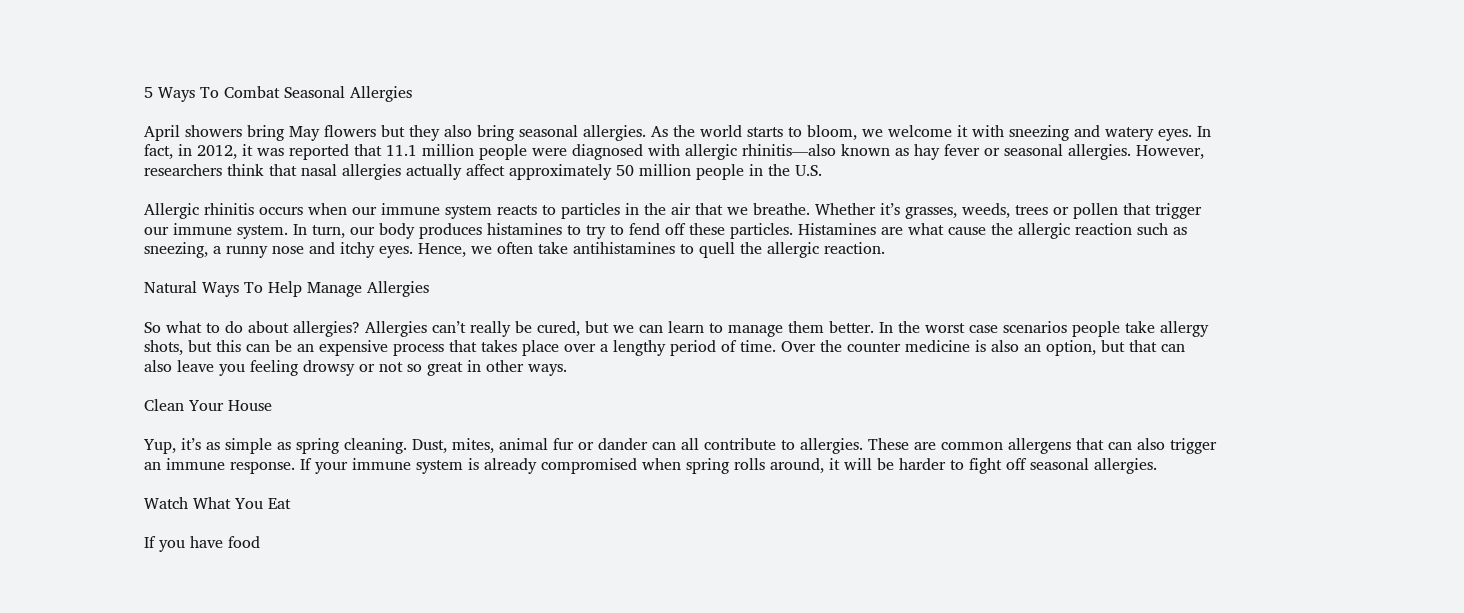5 Ways To Combat Seasonal Allergies

April showers bring May flowers but they also bring seasonal allergies. As the world starts to bloom, we welcome it with sneezing and watery eyes. In fact, in 2012, it was reported that 11.1 million people were diagnosed with allergic rhinitis—also known as hay fever or seasonal allergies. However, researchers think that nasal allergies actually affect approximately 50 million people in the U.S.

Allergic rhinitis occurs when our immune system reacts to particles in the air that we breathe. Whether it’s grasses, weeds, trees or pollen that trigger our immune system. In turn, our body produces histamines to try to fend off these particles. Histamines are what cause the allergic reaction such as sneezing, a runny nose and itchy eyes. Hence, we often take antihistamines to quell the allergic reaction.

Natural Ways To Help Manage Allergies

So what to do about allergies? Allergies can’t really be cured, but we can learn to manage them better. In the worst case scenarios people take allergy shots, but this can be an expensive process that takes place over a lengthy period of time. Over the counter medicine is also an option, but that can also leave you feeling drowsy or not so great in other ways.

Clean Your House

Yup, it’s as simple as spring cleaning. Dust, mites, animal fur or dander can all contribute to allergies. These are common allergens that can also trigger an immune response. If your immune system is already compromised when spring rolls around, it will be harder to fight off seasonal allergies.

Watch What You Eat

If you have food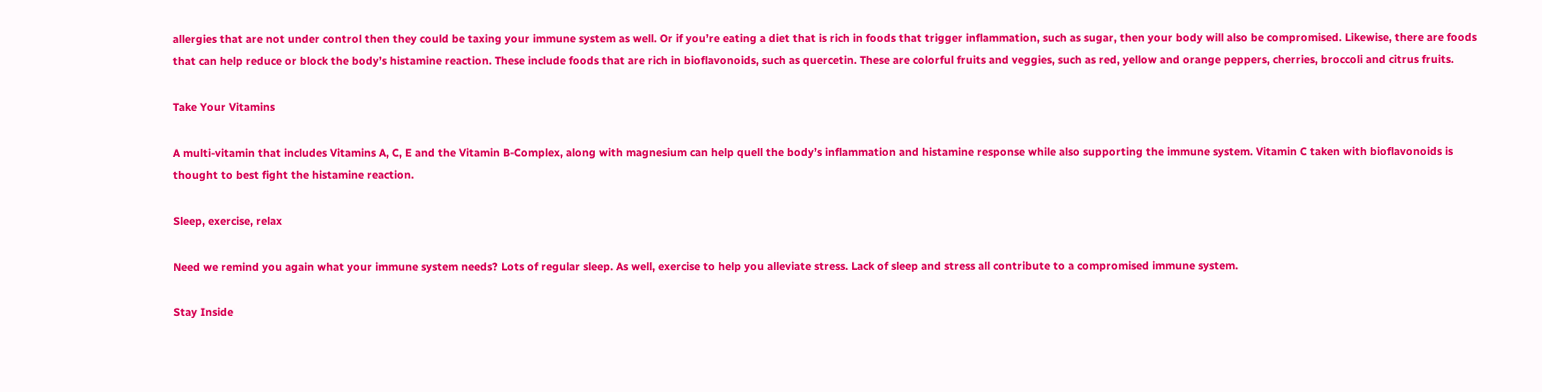allergies that are not under control then they could be taxing your immune system as well. Or if you’re eating a diet that is rich in foods that trigger inflammation, such as sugar, then your body will also be compromised. Likewise, there are foods that can help reduce or block the body’s histamine reaction. These include foods that are rich in bioflavonoids, such as quercetin. These are colorful fruits and veggies, such as red, yellow and orange peppers, cherries, broccoli and citrus fruits.

Take Your Vitamins

A multi-vitamin that includes Vitamins A, C, E and the Vitamin B-Complex, along with magnesium can help quell the body’s inflammation and histamine response while also supporting the immune system. Vitamin C taken with bioflavonoids is thought to best fight the histamine reaction.

Sleep, exercise, relax

Need we remind you again what your immune system needs? Lots of regular sleep. As well, exercise to help you alleviate stress. Lack of sleep and stress all contribute to a compromised immune system.

Stay Inside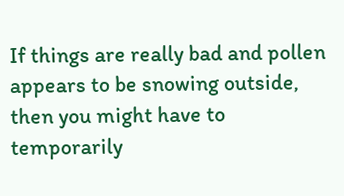If things are really bad and pollen appears to be snowing outside, then you might have to temporarily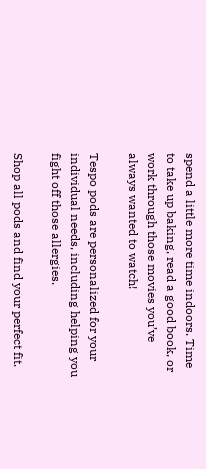spend a little more time indoors. Time to take up baking, read a good book, or work through those movies you’ve always wanted to watch!

Tespo pods are personalized for your individual needs, including helping you fight off those allergies.

Shop all pods and find your perfect fit.